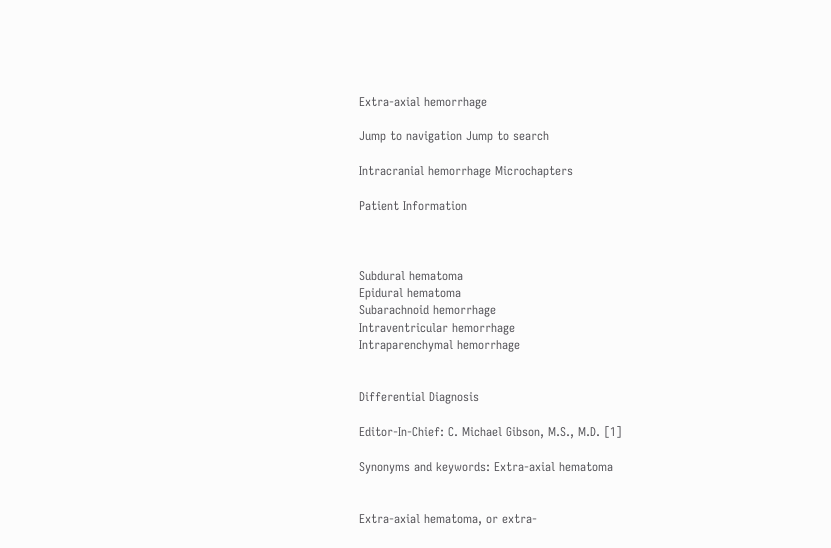Extra-axial hemorrhage

Jump to navigation Jump to search

Intracranial hemorrhage Microchapters

Patient Information



Subdural hematoma
Epidural hematoma
Subarachnoid hemorrhage
Intraventricular hemorrhage
Intraparenchymal hemorrhage


Differential Diagnosis

Editor-In-Chief: C. Michael Gibson, M.S., M.D. [1]

Synonyms and keywords: Extra-axial hematoma


Extra-axial hematoma, or extra-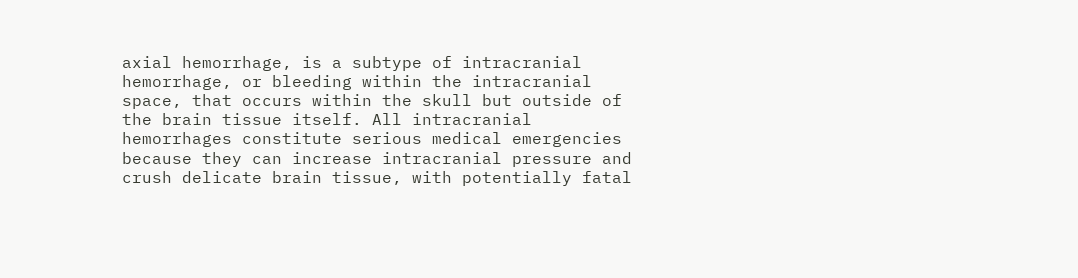axial hemorrhage, is a subtype of intracranial hemorrhage, or bleeding within the intracranial space, that occurs within the skull but outside of the brain tissue itself. All intracranial hemorrhages constitute serious medical emergencies because they can increase intracranial pressure and crush delicate brain tissue, with potentially fatal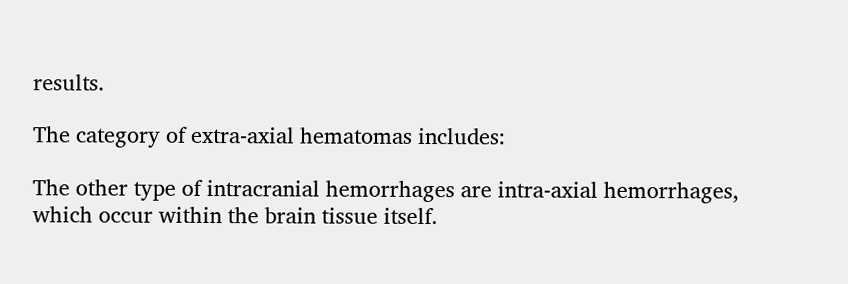results.

The category of extra-axial hematomas includes:

The other type of intracranial hemorrhages are intra-axial hemorrhages, which occur within the brain tissue itself.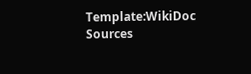Template:WikiDoc Sources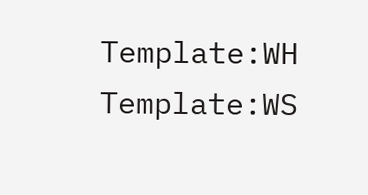Template:WH Template:WS